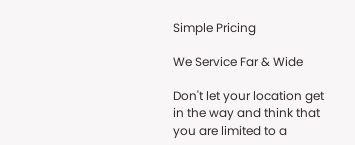Simple Pricing

We Service Far & Wide

Don't let your location get in the way and think that you are limited to a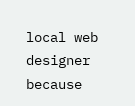local web designer because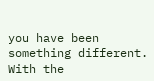you have been something different. With the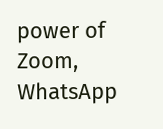power of Zoom, WhatsApp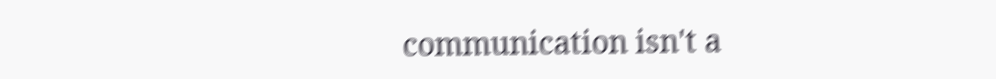communication isn't a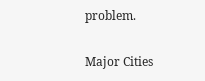problem.

Major Cities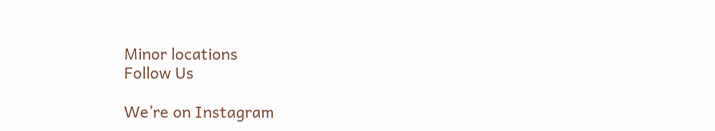Minor locations
Follow Us

We’re on Instagram